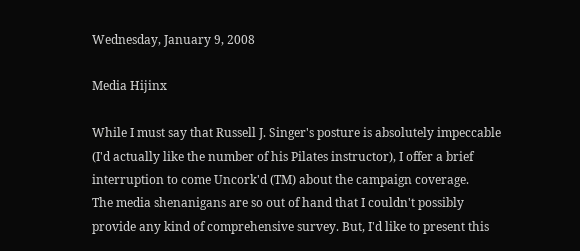Wednesday, January 9, 2008

Media Hijinx

While I must say that Russell J. Singer's posture is absolutely impeccable (I'd actually like the number of his Pilates instructor), I offer a brief interruption to come Uncork'd (TM) about the campaign coverage.
The media shenanigans are so out of hand that I couldn't possibly provide any kind of comprehensive survey. But, I'd like to present this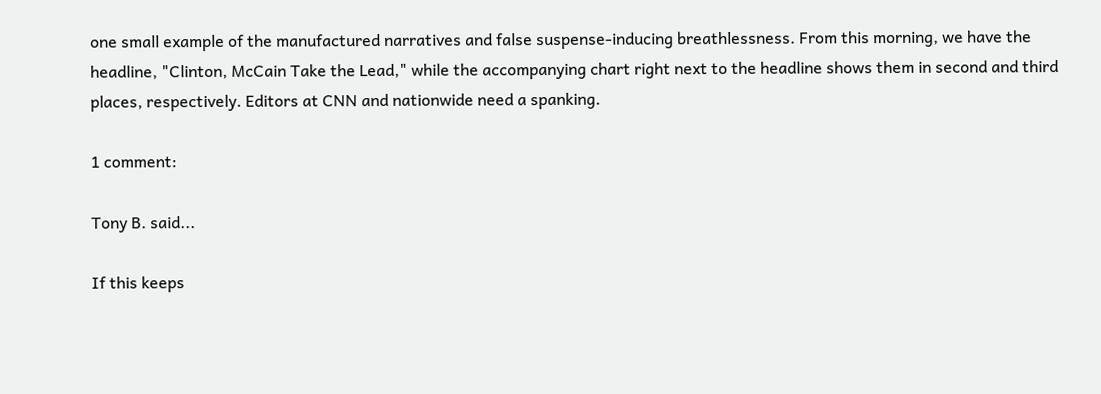one small example of the manufactured narratives and false suspense-inducing breathlessness. From this morning, we have the headline, "Clinton, McCain Take the Lead," while the accompanying chart right next to the headline shows them in second and third places, respectively. Editors at CNN and nationwide need a spanking.

1 comment:

Tony B. said...

If this keeps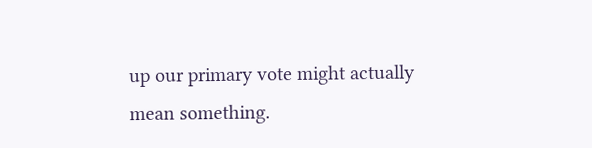up our primary vote might actually mean something.